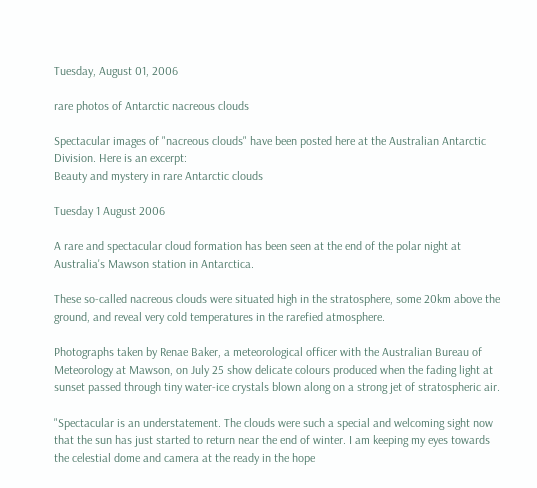Tuesday, August 01, 2006

rare photos of Antarctic nacreous clouds

Spectacular images of "nacreous clouds" have been posted here at the Australian Antarctic Division. Here is an excerpt:
Beauty and mystery in rare Antarctic clouds

Tuesday 1 August 2006

A rare and spectacular cloud formation has been seen at the end of the polar night at Australia's Mawson station in Antarctica.

These so-called nacreous clouds were situated high in the stratosphere, some 20km above the ground, and reveal very cold temperatures in the rarefied atmosphere.

Photographs taken by Renae Baker, a meteorological officer with the Australian Bureau of Meteorology at Mawson, on July 25 show delicate colours produced when the fading light at sunset passed through tiny water-ice crystals blown along on a strong jet of stratospheric air.

"Spectacular is an understatement. The clouds were such a special and welcoming sight now that the sun has just started to return near the end of winter. I am keeping my eyes towards the celestial dome and camera at the ready in the hope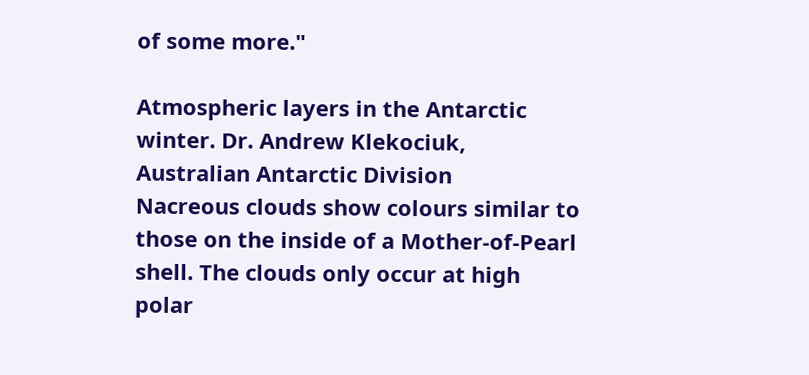of some more."

Atmospheric layers in the Antarctic winter. Dr. Andrew Klekociuk, Australian Antarctic Division
Nacreous clouds show colours similar to those on the inside of a Mother-of-Pearl shell. The clouds only occur at high polar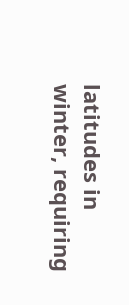latitudes in winter, requiring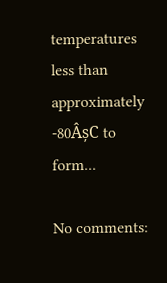temperatures less than approximately -80ÂșC to form...

No comments: